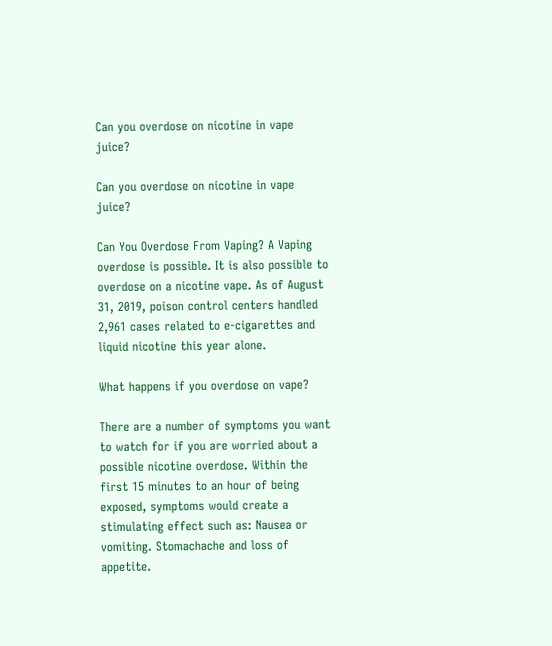Can you overdose on nicotine in vape juice?

Can you overdose on nicotine in vape juice?

Can You Overdose From Vaping? A Vaping overdose is possible. It is also possible to overdose on a nicotine vape. As of August 31, 2019, poison control centers handled 2,961 cases related to e-cigarettes and liquid nicotine this year alone.

What happens if you overdose on vape?

There are a number of symptoms you want to watch for if you are worried about a possible nicotine overdose. Within the first 15 minutes to an hour of being exposed, symptoms would create a stimulating effect such as: Nausea or vomiting. Stomachache and loss of appetite.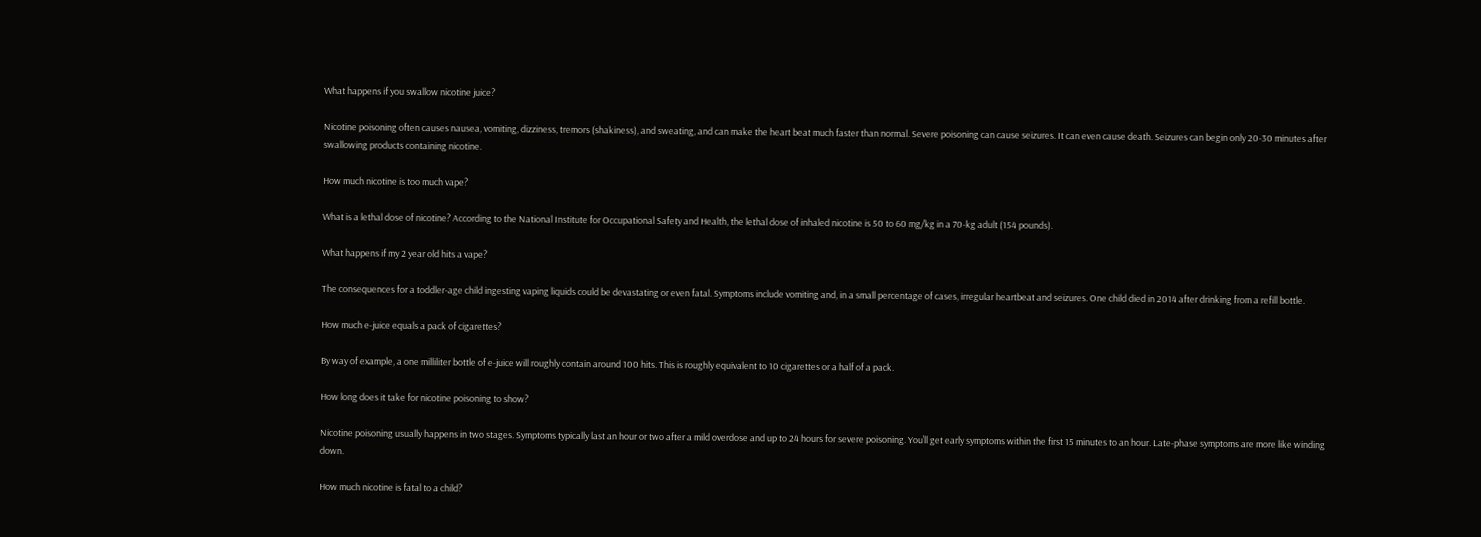What happens if you swallow nicotine juice?

Nicotine poisoning often causes nausea, vomiting, dizziness, tremors (shakiness), and sweating, and can make the heart beat much faster than normal. Severe poisoning can cause seizures. It can even cause death. Seizures can begin only 20-30 minutes after swallowing products containing nicotine.

How much nicotine is too much vape?

What is a lethal dose of nicotine? According to the National Institute for Occupational Safety and Health, the lethal dose of inhaled nicotine is 50 to 60 mg/kg in a 70-kg adult (154 pounds).

What happens if my 2 year old hits a vape?

The consequences for a toddler-age child ingesting vaping liquids could be devastating or even fatal. Symptoms include vomiting and, in a small percentage of cases, irregular heartbeat and seizures. One child died in 2014 after drinking from a refill bottle.

How much e-juice equals a pack of cigarettes?

By way of example, a one milliliter bottle of e-juice will roughly contain around 100 hits. This is roughly equivalent to 10 cigarettes or a half of a pack.

How long does it take for nicotine poisoning to show?

Nicotine poisoning usually happens in two stages. Symptoms typically last an hour or two after a mild overdose and up to 24 hours for severe poisoning. You’ll get early symptoms within the first 15 minutes to an hour. Late-phase symptoms are more like winding down.

How much nicotine is fatal to a child?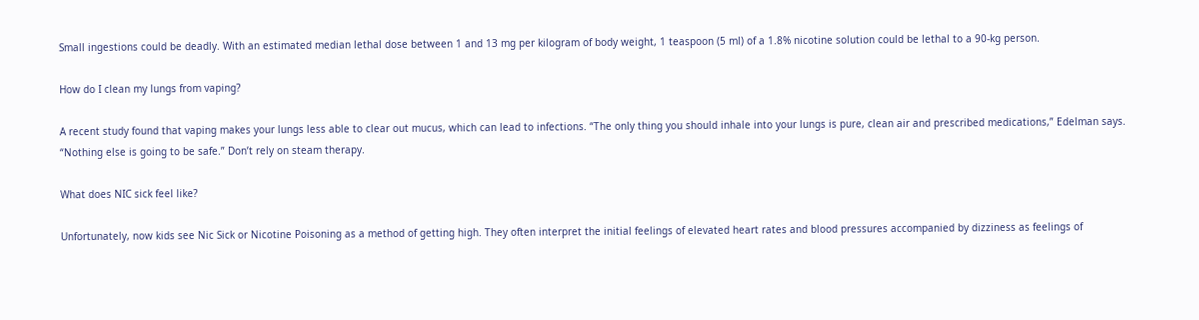Small ingestions could be deadly. With an estimated median lethal dose between 1 and 13 mg per kilogram of body weight, 1 teaspoon (5 ml) of a 1.8% nicotine solution could be lethal to a 90-kg person.

How do I clean my lungs from vaping?

A recent study found that vaping makes your lungs less able to clear out mucus, which can lead to infections. “The only thing you should inhale into your lungs is pure, clean air and prescribed medications,” Edelman says. “Nothing else is going to be safe.” Don’t rely on steam therapy.

What does NIC sick feel like?

Unfortunately, now kids see Nic Sick or Nicotine Poisoning as a method of getting high. They often interpret the initial feelings of elevated heart rates and blood pressures accompanied by dizziness as feelings of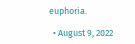euphoria.

  • August 9, 2022